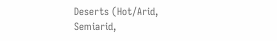Deserts (Hot/Arid, Semiarid,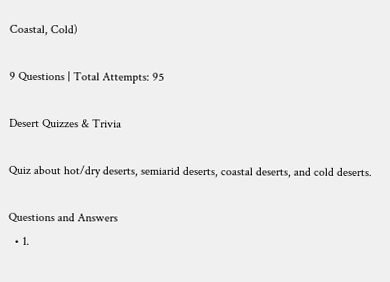Coastal, Cold)

9 Questions | Total Attempts: 95

Desert Quizzes & Trivia

Quiz about hot/dry deserts, semiarid deserts, coastal deserts, and cold deserts.

Questions and Answers
  • 1.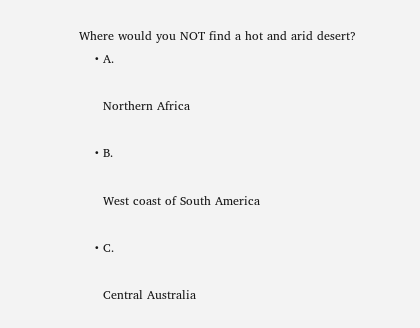Where would you NOT find a hot and arid desert?
    • A.

      Northern Africa

    • B.

      West coast of South America

    • C.

      Central Australia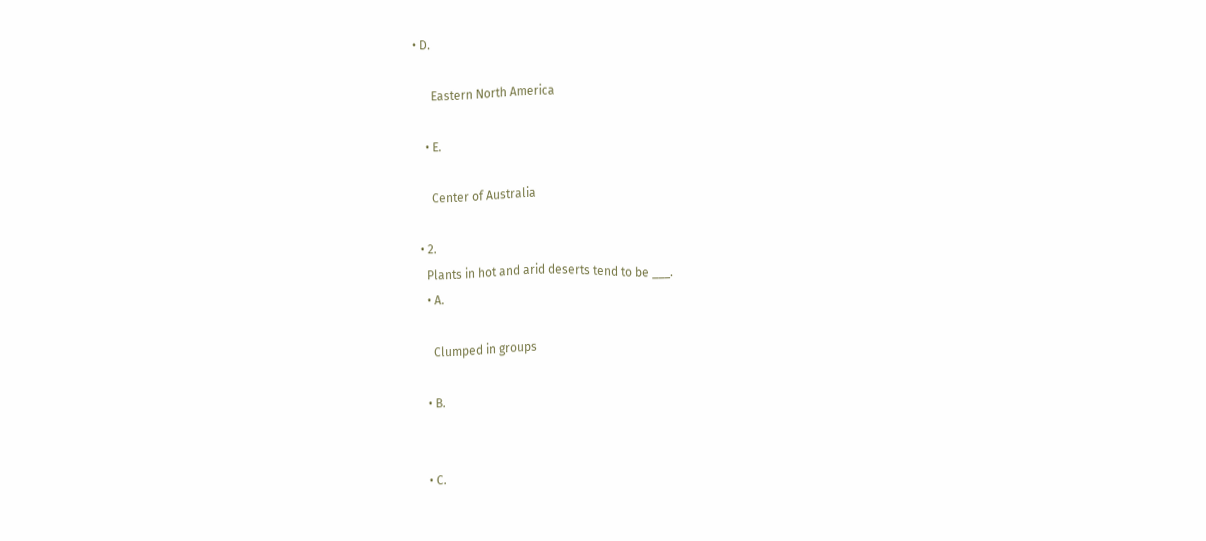• D.

      Eastern North America

    • E.

      Center of Australia

  • 2.
    Plants in hot and arid deserts tend to be ___.
    • A.

      Clumped in groups

    • B.


    • C.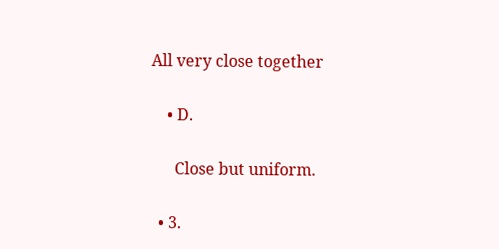All very close together

    • D.

      Close but uniform.

  • 3.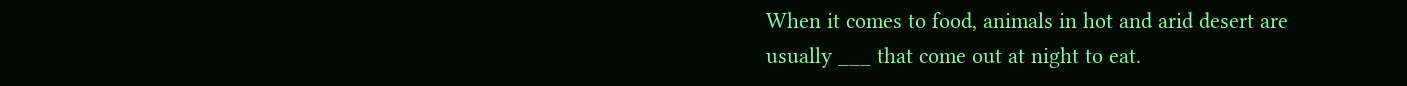When it comes to food, animals in hot and arid desert are usually ___ that come out at night to eat.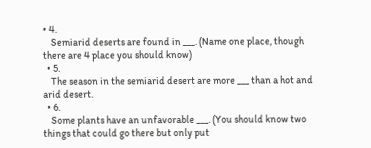• 4.
    Semiarid deserts are found in ___. (Name one place, though there are 4 place you should know)
  • 5.
    The season in the semiarid desert are more ___ than a hot and arid desert.
  • 6.
    Some plants have an unfavorable ___. (You should know two things that could go there but only put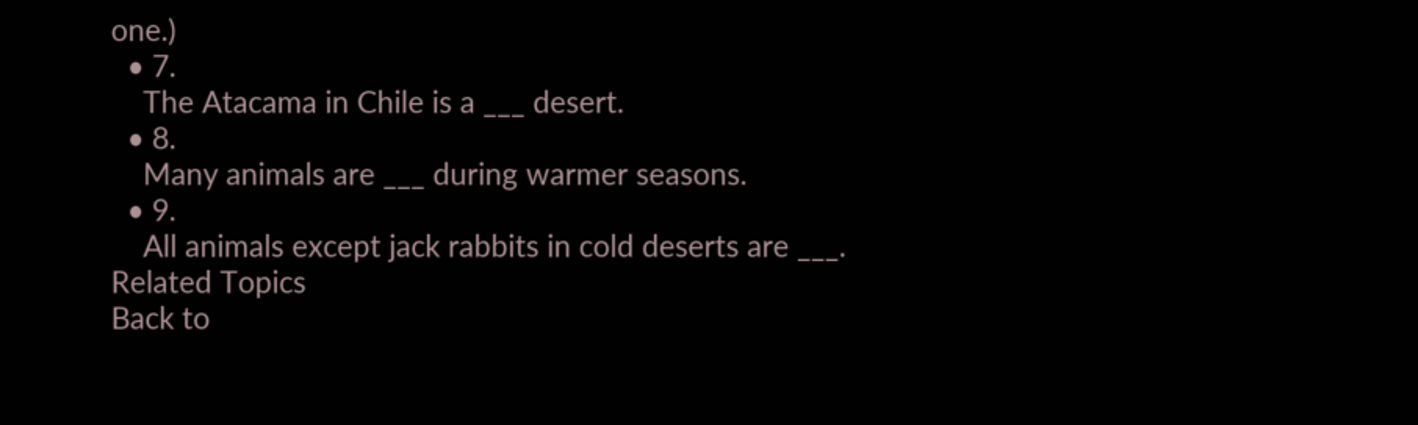one.)
  • 7.
    The Atacama in Chile is a ___ desert.
  • 8.
    Many animals are ___ during warmer seasons.
  • 9.
    All animals except jack rabbits in cold deserts are ___.
Related Topics
Back to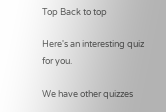Top Back to top

Here's an interesting quiz for you.

We have other quizzes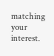matching your interest.